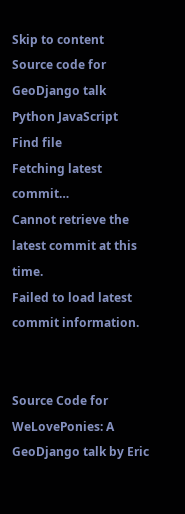Skip to content
Source code for GeoDjango talk
Python JavaScript
Find file
Fetching latest commit…
Cannot retrieve the latest commit at this time.
Failed to load latest commit information.


Source Code for WeLovePonies: A GeoDjango talk by Eric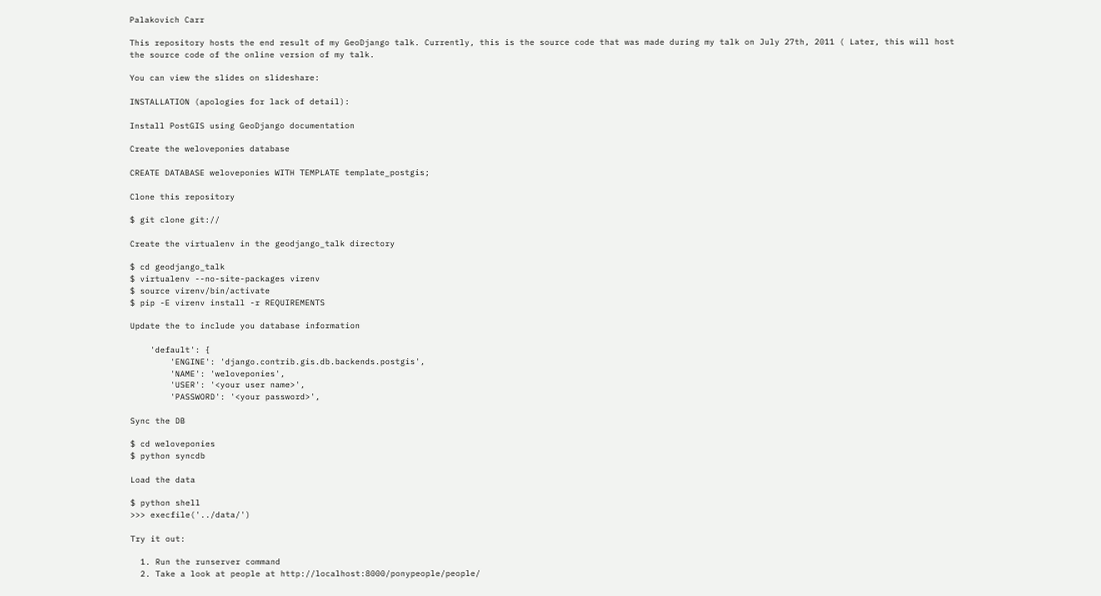Palakovich Carr

This repository hosts the end result of my GeoDjango talk. Currently, this is the source code that was made during my talk on July 27th, 2011 ( Later, this will host the source code of the online version of my talk.

You can view the slides on slideshare:

INSTALLATION (apologies for lack of detail):

Install PostGIS using GeoDjango documentation

Create the weloveponies database

CREATE DATABASE weloveponies WITH TEMPLATE template_postgis;

Clone this repository

$ git clone git://

Create the virtualenv in the geodjango_talk directory

$ cd geodjango_talk
$ virtualenv --no-site-packages virenv
$ source virenv/bin/activate
$ pip -E virenv install -r REQUIREMENTS

Update the to include you database information

    'default': {
        'ENGINE': 'django.contrib.gis.db.backends.postgis',
        'NAME': 'weloveponies',
        'USER': '<your user name>',
        'PASSWORD': '<your password>',

Sync the DB

$ cd weloveponies
$ python syncdb

Load the data

$ python shell
>>> execfile('../data/')

Try it out:

  1. Run the runserver command
  2. Take a look at people at http://localhost:8000/ponypeople/people/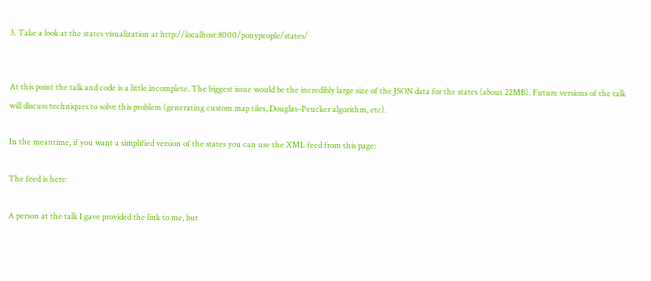3. Take a look at the states visualization at http://localhost:8000/ponypeople/states/


At this point the talk and code is a little incomplete. The biggest issue would be the incredibly large size of the JSON data for the states (about 22MB). Future versions of the talk will discuss techniques to solve this problem (generating custom map tiles, Douglas–Peucker algorithm, etc).

In the meantime, if you want a simplified version of the states you can use the XML feed from this page:

The feed is here:

A person at the talk I gave provided the link to me, but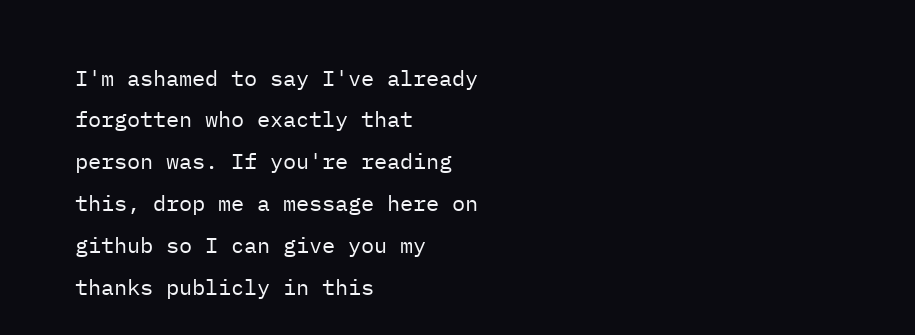I'm ashamed to say I've already forgotten who exactly that person was. If you're reading this, drop me a message here on github so I can give you my thanks publicly in this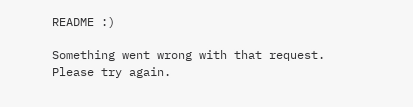README :)

Something went wrong with that request. Please try again.